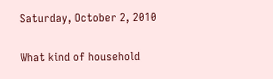Saturday, October 2, 2010

What kind of household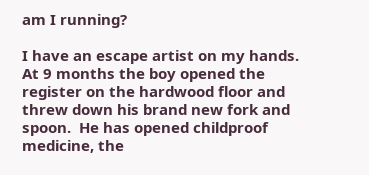am I running?

I have an escape artist on my hands.  At 9 months the boy opened the register on the hardwood floor and threw down his brand new fork and spoon.  He has opened childproof medicine, the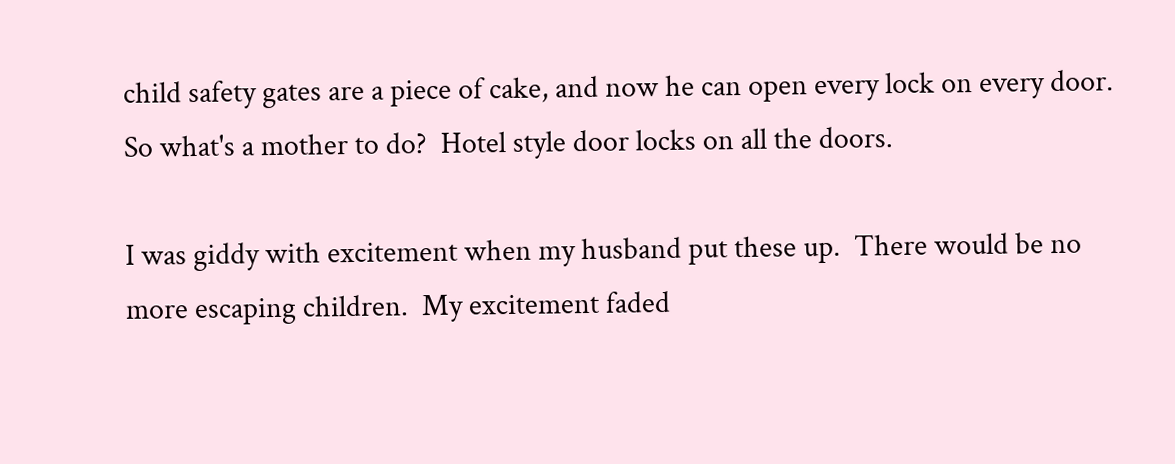child safety gates are a piece of cake, and now he can open every lock on every door.  So what's a mother to do?  Hotel style door locks on all the doors.

I was giddy with excitement when my husband put these up.  There would be no more escaping children.  My excitement faded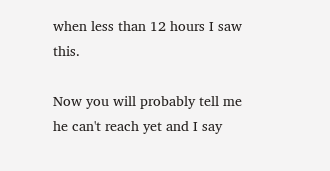when less than 12 hours I saw this.

Now you will probably tell me he can't reach yet and I say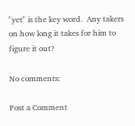"yet" is the key word.  Any takers on how long it takes for him to figure it out?

No comments:

Post a Comment